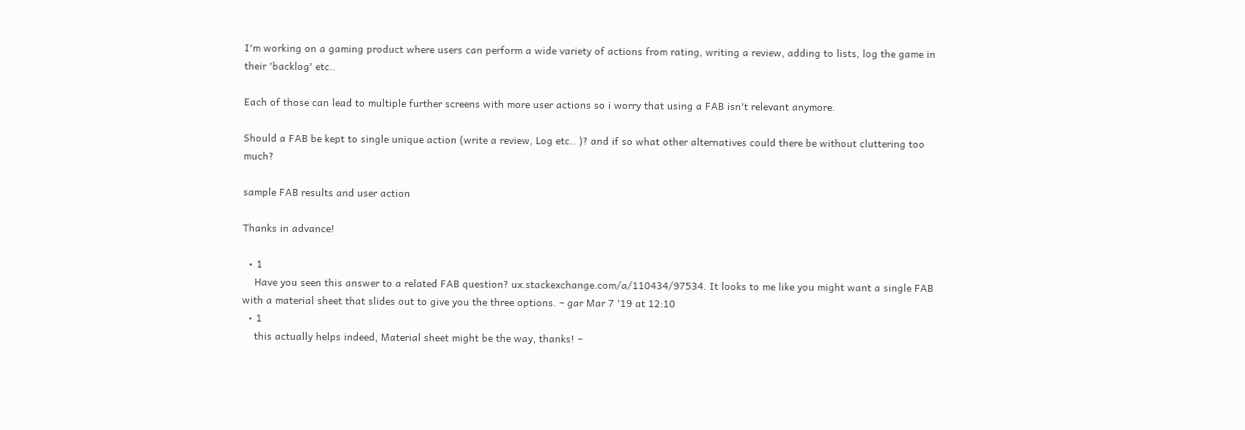I'm working on a gaming product where users can perform a wide variety of actions from rating, writing a review, adding to lists, log the game in their 'backlog' etc..

Each of those can lead to multiple further screens with more user actions so i worry that using a FAB isn't relevant anymore.

Should a FAB be kept to single unique action (write a review, Log etc.. )? and if so what other alternatives could there be without cluttering too much?

sample FAB results and user action

Thanks in advance!

  • 1
    Have you seen this answer to a related FAB question? ux.stackexchange.com/a/110434/97534. It looks to me like you might want a single FAB with a material sheet that slides out to give you the three options. – gar Mar 7 '19 at 12:10
  • 1
    this actually helps indeed, Material sheet might be the way, thanks! –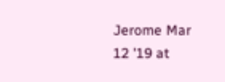Jerome Mar 12 '19 at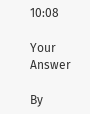10:08

Your Answer

By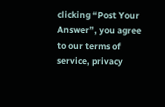clicking “Post Your Answer”, you agree to our terms of service, privacy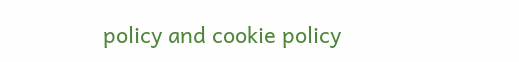policy and cookie policy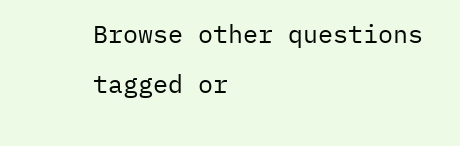Browse other questions tagged or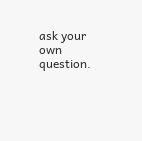ask your own question.